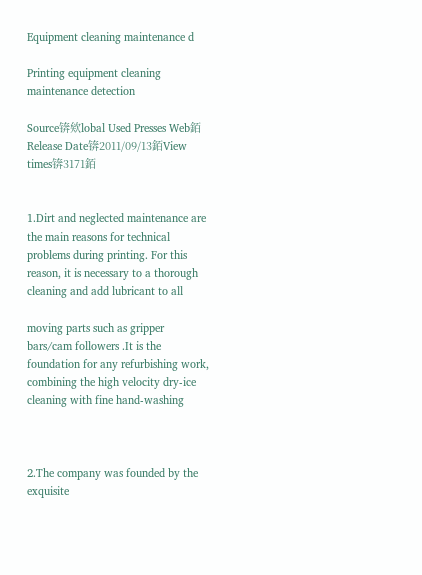Equipment cleaning maintenance d

Printing equipment cleaning maintenance detection

Source锛欸lobal Used Presses Web銆Release Date锛2011/09/13銆View times锛3171銆


1.Dirt and neglected maintenance are the main reasons for technical problems during printing. For this reason, it is necessary to a thorough cleaning and add lubricant to all

moving parts such as gripper bars/cam followers .It is the foundation for any refurbishing work, combining the high velocity dry-ice cleaning with fine hand-washing



2.The company was founded by the exquisite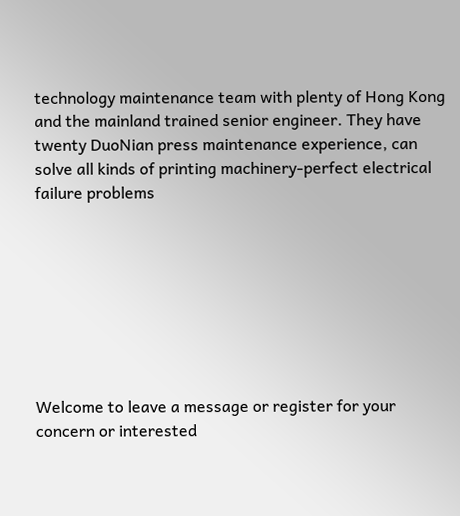technology maintenance team with plenty of Hong Kong and the mainland trained senior engineer. They have twenty DuoNian press maintenance experience, can solve all kinds of printing machinery-perfect electrical failure problems








Welcome to leave a message or register for your concern or interested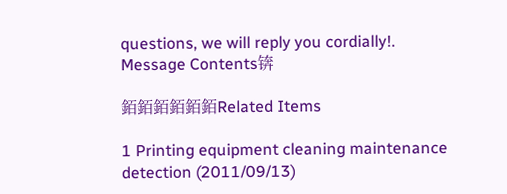questions, we will reply you cordially!.
Message Contents锛

銆銆銆銆銆銆Related Items

1 Printing equipment cleaning maintenance detection (2011/09/13)